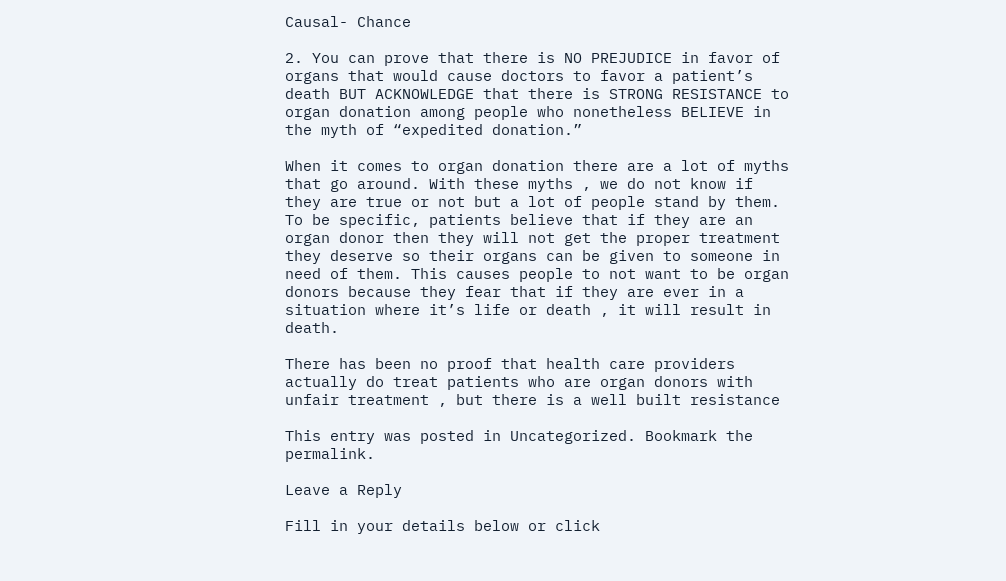Causal- Chance

2. You can prove that there is NO PREJUDICE in favor of organs that would cause doctors to favor a patient’s death BUT ACKNOWLEDGE that there is STRONG RESISTANCE to organ donation among people who nonetheless BELIEVE in the myth of “expedited donation.”

When it comes to organ donation there are a lot of myths that go around. With these myths , we do not know if they are true or not but a lot of people stand by them. To be specific, patients believe that if they are an organ donor then they will not get the proper treatment they deserve so their organs can be given to someone in need of them. This causes people to not want to be organ donors because they fear that if they are ever in a situation where it’s life or death , it will result in death.

There has been no proof that health care providers actually do treat patients who are organ donors with unfair treatment , but there is a well built resistance

This entry was posted in Uncategorized. Bookmark the permalink.

Leave a Reply

Fill in your details below or click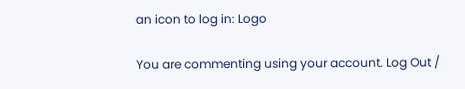an icon to log in: Logo

You are commenting using your account. Log Out /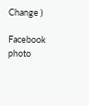Change )

Facebook photo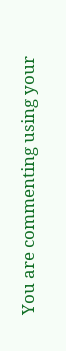You are commenting using your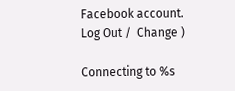Facebook account. Log Out /  Change )

Connecting to %s